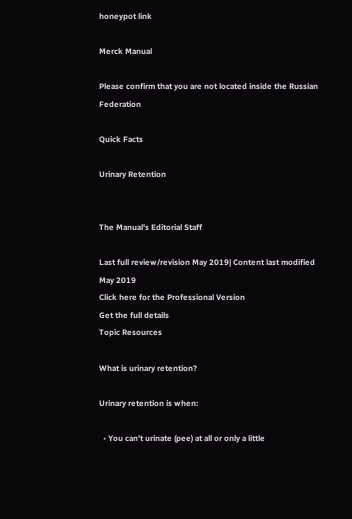honeypot link

Merck Manual

Please confirm that you are not located inside the Russian Federation

Quick Facts

Urinary Retention


The Manual's Editorial Staff

Last full review/revision May 2019| Content last modified May 2019
Click here for the Professional Version
Get the full details
Topic Resources

What is urinary retention?

Urinary retention is when:

  • You can't urinate (pee) at all or only a little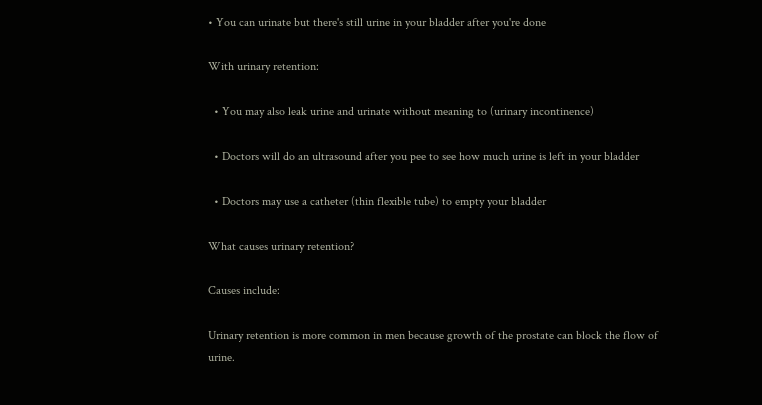• You can urinate but there's still urine in your bladder after you're done

With urinary retention:

  • You may also leak urine and urinate without meaning to (urinary incontinence)

  • Doctors will do an ultrasound after you pee to see how much urine is left in your bladder

  • Doctors may use a catheter (thin flexible tube) to empty your bladder

What causes urinary retention?

Causes include:

Urinary retention is more common in men because growth of the prostate can block the flow of urine.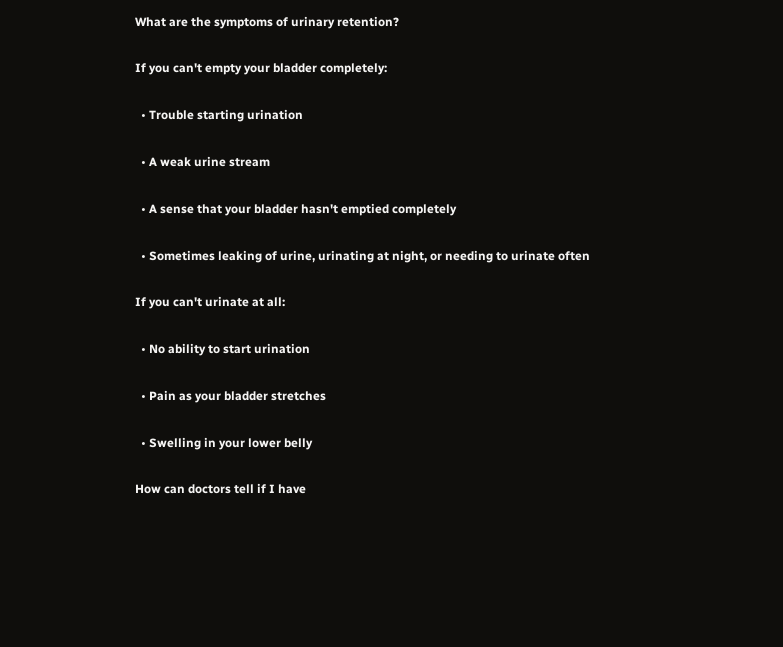What are the symptoms of urinary retention?

If you can't empty your bladder completely:

  • Trouble starting urination

  • A weak urine stream

  • A sense that your bladder hasn't emptied completely

  • Sometimes leaking of urine, urinating at night, or needing to urinate often

If you can't urinate at all:

  • No ability to start urination

  • Pain as your bladder stretches

  • Swelling in your lower belly

How can doctors tell if I have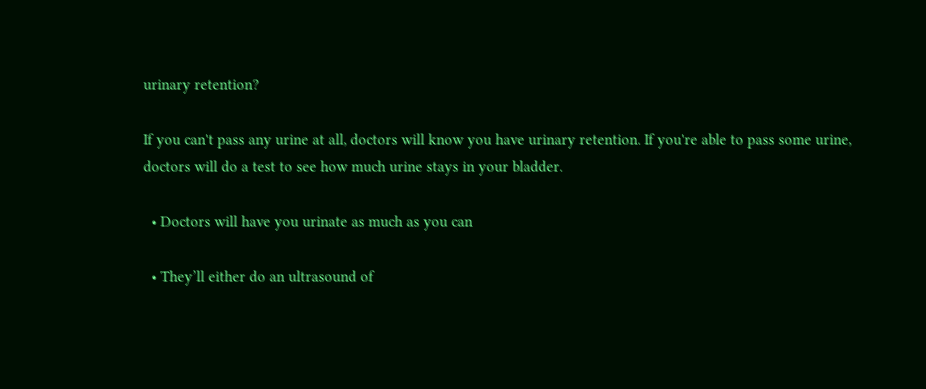urinary retention?

If you can't pass any urine at all, doctors will know you have urinary retention. If you're able to pass some urine, doctors will do a test to see how much urine stays in your bladder.

  • Doctors will have you urinate as much as you can

  • They’ll either do an ultrasound of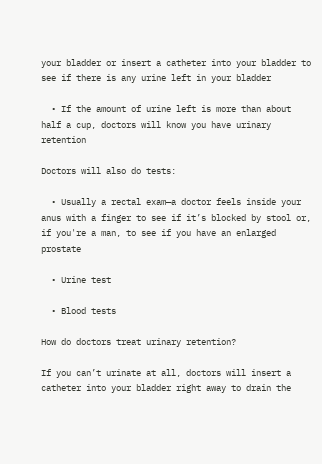your bladder or insert a catheter into your bladder to see if there is any urine left in your bladder

  • If the amount of urine left is more than about half a cup, doctors will know you have urinary retention

Doctors will also do tests:

  • Usually a rectal exam—a doctor feels inside your anus with a finger to see if it’s blocked by stool or, if you're a man, to see if you have an enlarged prostate

  • Urine test

  • Blood tests

How do doctors treat urinary retention?

If you can’t urinate at all, doctors will insert a catheter into your bladder right away to drain the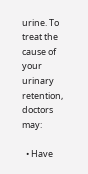urine. To treat the cause of your urinary retention, doctors may:

  • Have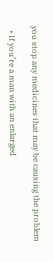you stop any medicines that may be causing the problem

  • If you’re a man with an enlarged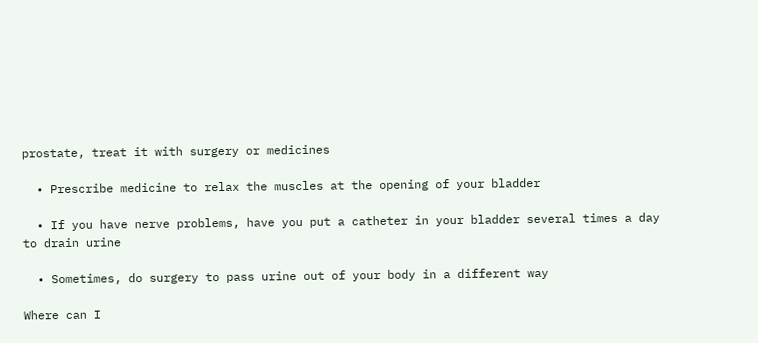prostate, treat it with surgery or medicines

  • Prescribe medicine to relax the muscles at the opening of your bladder

  • If you have nerve problems, have you put a catheter in your bladder several times a day to drain urine

  • Sometimes, do surgery to pass urine out of your body in a different way

Where can I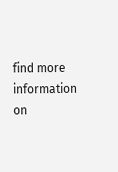find more information on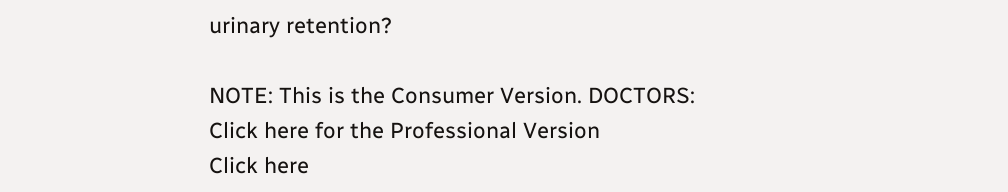urinary retention?

NOTE: This is the Consumer Version. DOCTORS: Click here for the Professional Version
Click here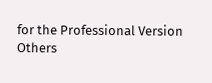for the Professional Version
Others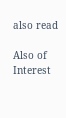also read

Also of Interest